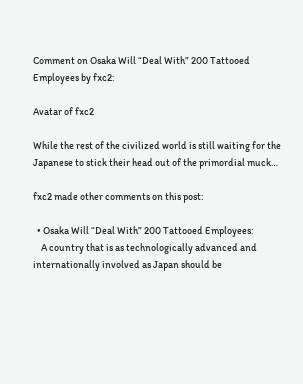Comment on Osaka Will “Deal With” 200 Tattooed Employees by fxc2:

Avatar of fxc2

While the rest of the civilized world is still waiting for the Japanese to stick their head out of the primordial muck…

fxc2 made other comments on this post:

  • Osaka Will “Deal With” 200 Tattooed Employees:
    A country that is as technologically advanced and internationally involved as Japan should be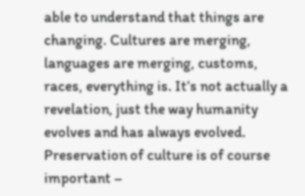able to understand that things are changing. Cultures are merging, languages are merging, customs, races, everything is. It’s not actually a revelation, just the way humanity evolves and has always evolved. Preservation of culture is of course important –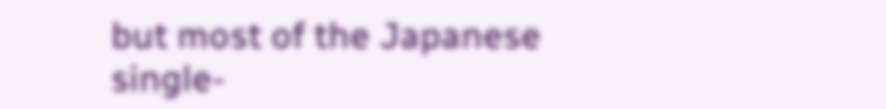but most of the Japanese single-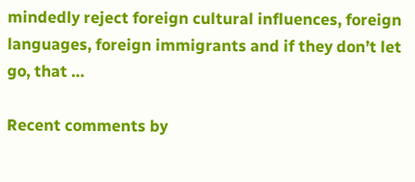mindedly reject foreign cultural influences, foreign languages, foreign immigrants and if they don’t let go, that …

Recent comments by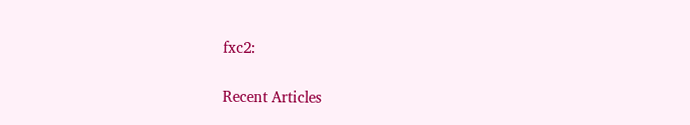fxc2:


Recent Articles